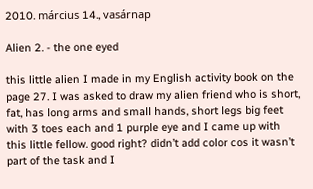2010. március 14., vasárnap

Alien 2. - the one eyed

this little alien I made in my English activity book on the page 27. I was asked to draw my alien friend who is short, fat, has long arms and small hands, short legs big feet with 3 toes each and 1 purple eye and I came up with this little fellow. good right? didn’t add color cos it wasn’t part of the task and I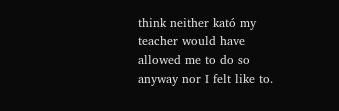think neither kató my teacher would have allowed me to do so anyway nor I felt like to.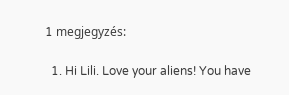1 megjegyzés:

  1. Hi Lili. Love your aliens! You have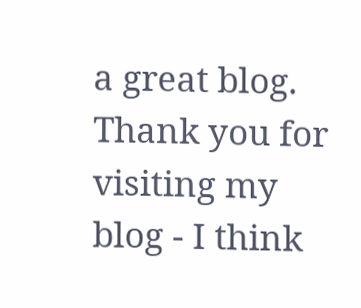a great blog. Thank you for visiting my blog - I think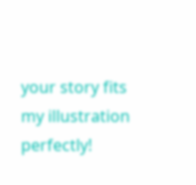your story fits my illustration perfectly!